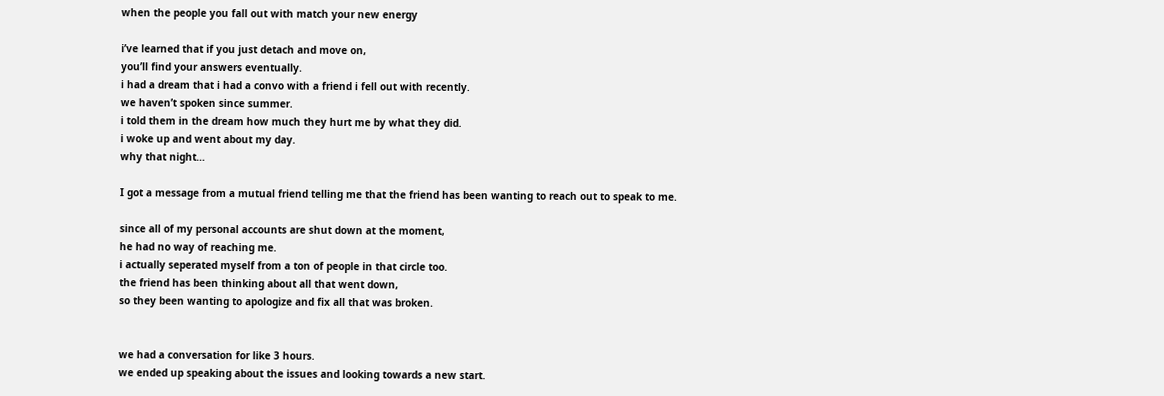when the people you fall out with match your new energy

i’ve learned that if you just detach and move on,
you’ll find your answers eventually.
i had a dream that i had a convo with a friend i fell out with recently.
we haven’t spoken since summer.
i told them in the dream how much they hurt me by what they did.
i woke up and went about my day.
why that night…

I got a message from a mutual friend telling me that the friend has been wanting to reach out to speak to me.

since all of my personal accounts are shut down at the moment,
he had no way of reaching me.
i actually seperated myself from a ton of people in that circle too.
the friend has been thinking about all that went down,
so they been wanting to apologize and fix all that was broken.


we had a conversation for like 3 hours.
we ended up speaking about the issues and looking towards a new start.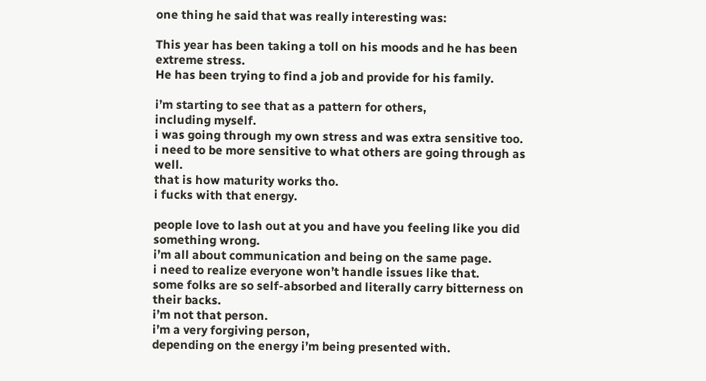one thing he said that was really interesting was:

This year has been taking a toll on his moods and he has been extreme stress.
He has been trying to find a job and provide for his family.

i’m starting to see that as a pattern for others,
including myself.
i was going through my own stress and was extra sensitive too.
i need to be more sensitive to what others are going through as well.
that is how maturity works tho.
i fucks with that energy.

people love to lash out at you and have you feeling like you did something wrong.
i’m all about communication and being on the same page.
i need to realize everyone won’t handle issues like that.
some folks are so self-absorbed and literally carry bitterness on their backs.
i’m not that person.
i’m a very forgiving person,
depending on the energy i’m being presented with.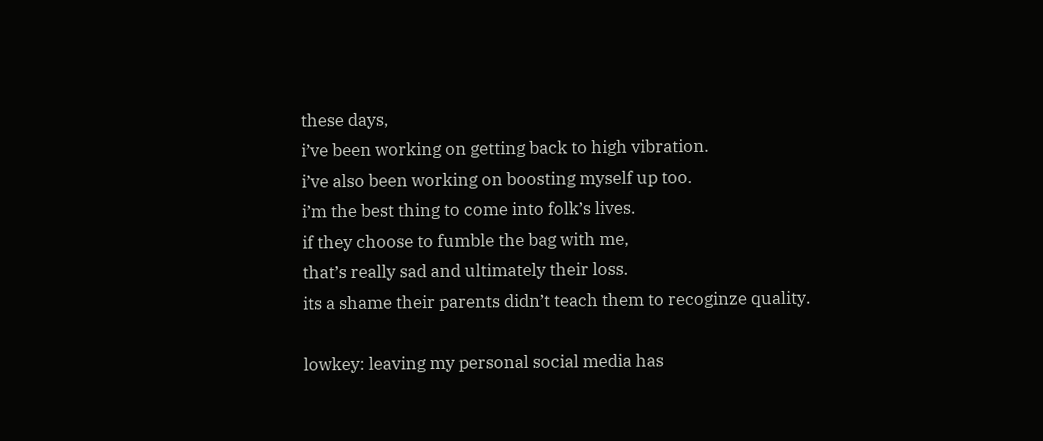these days,
i’ve been working on getting back to high vibration.
i’ve also been working on boosting myself up too.
i’m the best thing to come into folk’s lives.
if they choose to fumble the bag with me,
that’s really sad and ultimately their loss.
its a shame their parents didn’t teach them to recoginze quality.

lowkey: leaving my personal social media has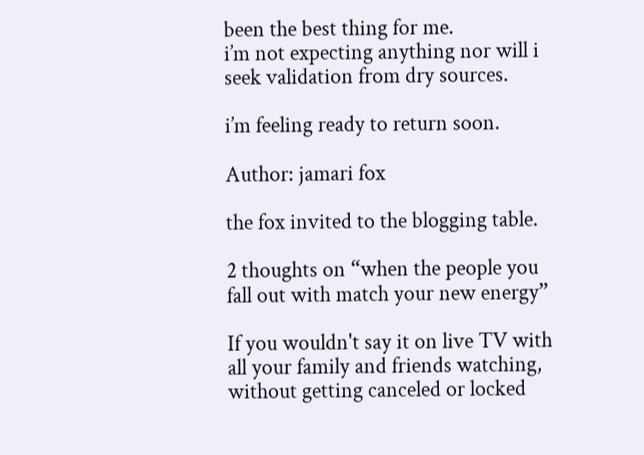been the best thing for me.
i’m not expecting anything nor will i seek validation from dry sources.

i’m feeling ready to return soon.

Author: jamari fox

the fox invited to the blogging table.

2 thoughts on “when the people you fall out with match your new energy”

If you wouldn't say it on live TV with all your family and friends watching, without getting canceled or locked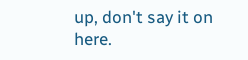up, don't say it on here.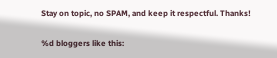Stay on topic, no SPAM, and keep it respectful. Thanks!

%d bloggers like this: